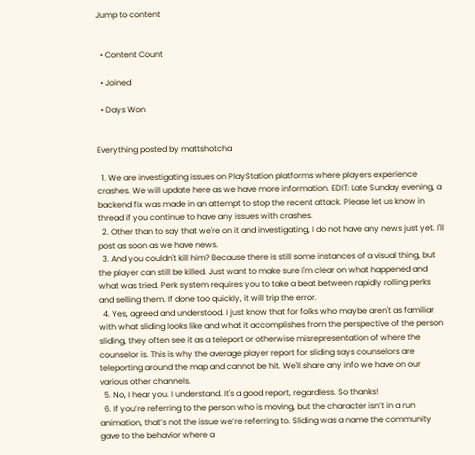Jump to content


  • Content Count

  • Joined

  • Days Won


Everything posted by mattshotcha

  1. We are investigating issues on PlayStation platforms where players experience crashes. We will update here as we have more information. EDIT: Late Sunday evening, a backend fix was made in an attempt to stop the recent attack. Please let us know in thread if you continue to have any issues with crashes.
  2. Other than to say that we're on it and investigating, I do not have any news just yet. I'll post as soon as we have news.
  3. And you couldn't kill him? Because there is still some instances of a visual thing, but the player can still be killed. Just want to make sure I'm clear on what happened and what was tried. Perk system requires you to take a beat between rapidly rolling perks and selling them. If done too quickly, it will trip the error.
  4. Yes, agreed and understood. I just know that for folks who maybe aren't as familiar with what sliding looks like and what it accomplishes from the perspective of the person sliding, they often see it as a teleport or otherwise misrepresentation of where the counselor is. This is why the average player report for sliding says counselors are teleporting around the map and cannot be hit. We'll share any info we have on our various other channels.
  5. No, I hear you. I understand. It's a good report, regardless. So thanks!
  6. If you’re referring to the person who is moving, but the character isn’t in a run animation, that’s not the issue we’re referring to. Sliding was a name the community gave to the behavior where a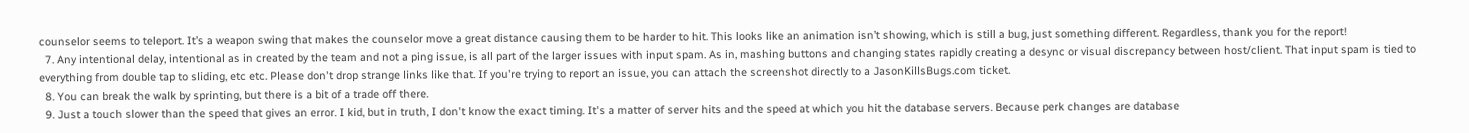counselor seems to teleport. It’s a weapon swing that makes the counselor move a great distance causing them to be harder to hit. This looks like an animation isn’t showing, which is still a bug, just something different. Regardless, thank you for the report!
  7. Any intentional delay, intentional as in created by the team and not a ping issue, is all part of the larger issues with input spam. As in, mashing buttons and changing states rapidly creating a desync or visual discrepancy between host/client. That input spam is tied to everything from double tap to sliding, etc etc. Please don't drop strange links like that. If you're trying to report an issue, you can attach the screenshot directly to a JasonKillsBugs.com ticket.
  8. You can break the walk by sprinting, but there is a bit of a trade off there.
  9. Just a touch slower than the speed that gives an error. I kid, but in truth, I don't know the exact timing. It's a matter of server hits and the speed at which you hit the database servers. Because perk changes are database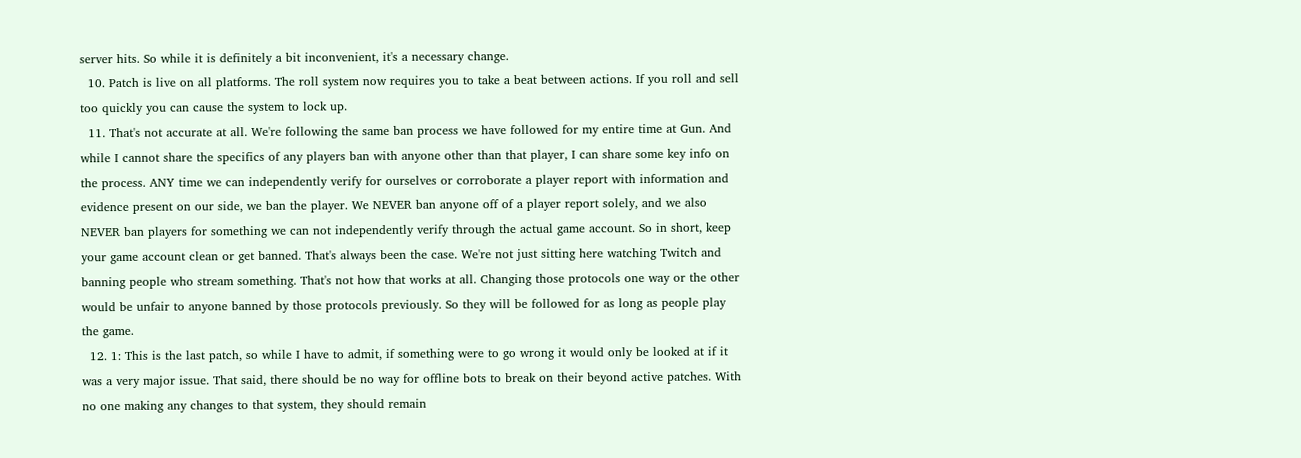server hits. So while it is definitely a bit inconvenient, it's a necessary change.
  10. Patch is live on all platforms. The roll system now requires you to take a beat between actions. If you roll and sell too quickly you can cause the system to lock up.
  11. That's not accurate at all. We're following the same ban process we have followed for my entire time at Gun. And while I cannot share the specifics of any players ban with anyone other than that player, I can share some key info on the process. ANY time we can independently verify for ourselves or corroborate a player report with information and evidence present on our side, we ban the player. We NEVER ban anyone off of a player report solely, and we also NEVER ban players for something we can not independently verify through the actual game account. So in short, keep your game account clean or get banned. That's always been the case. We're not just sitting here watching Twitch and banning people who stream something. That's not how that works at all. Changing those protocols one way or the other would be unfair to anyone banned by those protocols previously. So they will be followed for as long as people play the game.
  12. 1: This is the last patch, so while I have to admit, if something were to go wrong it would only be looked at if it was a very major issue. That said, there should be no way for offline bots to break on their beyond active patches. With no one making any changes to that system, they should remain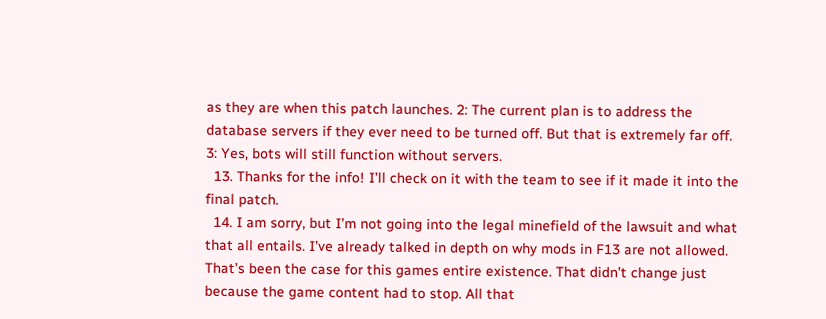as they are when this patch launches. 2: The current plan is to address the database servers if they ever need to be turned off. But that is extremely far off. 3: Yes, bots will still function without servers.
  13. Thanks for the info! I’ll check on it with the team to see if it made it into the final patch.
  14. I am sorry, but I’m not going into the legal minefield of the lawsuit and what that all entails. I’ve already talked in depth on why mods in F13 are not allowed. That’s been the case for this games entire existence. That didn’t change just because the game content had to stop. All that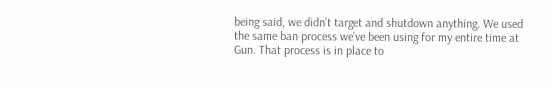being said, we didn’t target and shutdown anything. We used the same ban process we’ve been using for my entire time at Gun. That process is in place to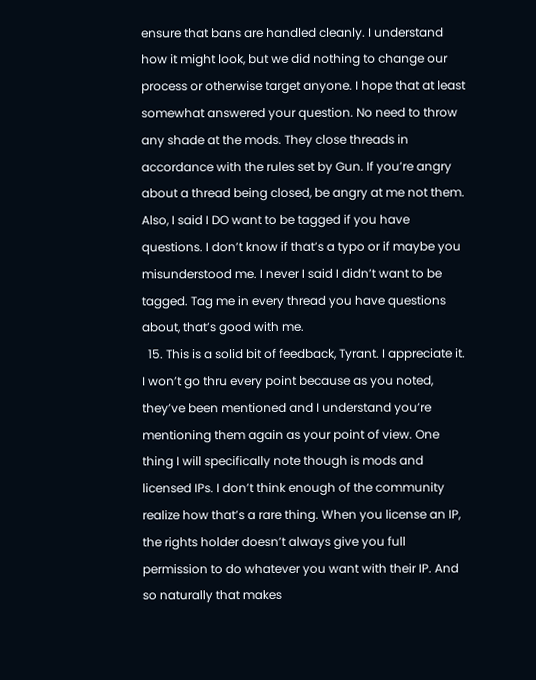ensure that bans are handled cleanly. I understand how it might look, but we did nothing to change our process or otherwise target anyone. I hope that at least somewhat answered your question. No need to throw any shade at the mods. They close threads in accordance with the rules set by Gun. If you’re angry about a thread being closed, be angry at me not them. Also, I said I DO want to be tagged if you have questions. I don’t know if that’s a typo or if maybe you misunderstood me. I never I said I didn’t want to be tagged. Tag me in every thread you have questions about, that’s good with me.
  15. This is a solid bit of feedback, Tyrant. I appreciate it. I won’t go thru every point because as you noted, they’ve been mentioned and I understand you’re mentioning them again as your point of view. One thing I will specifically note though is mods and licensed IPs. I don’t think enough of the community realize how that’s a rare thing. When you license an IP, the rights holder doesn’t always give you full permission to do whatever you want with their IP. And so naturally that makes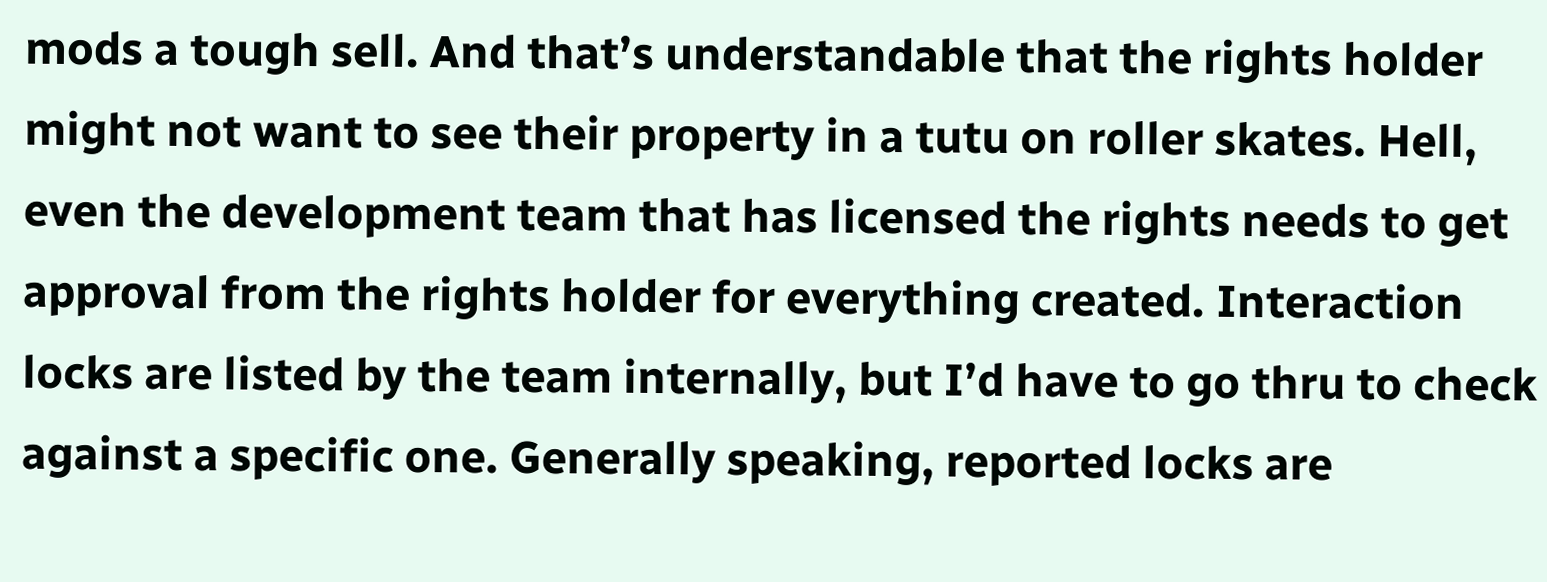mods a tough sell. And that’s understandable that the rights holder might not want to see their property in a tutu on roller skates. Hell, even the development team that has licensed the rights needs to get approval from the rights holder for everything created. Interaction locks are listed by the team internally, but I’d have to go thru to check against a specific one. Generally speaking, reported locks are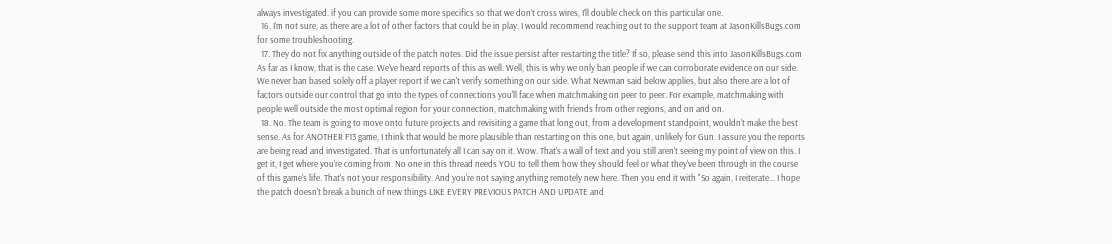always investigated. if you can provide some more specifics so that we don’t cross wires, I’ll double check on this particular one.
  16. I’m not sure, as there are a lot of other factors that could be in play. I would recommend reaching out to the support team at JasonKillsBugs.com for some troubleshooting.
  17. They do not fix anything outside of the patch notes. Did the issue persist after restarting the title? If so, please send this into JasonKillsBugs.com As far as I know, that is the case. We've heard reports of this as well. Well, this is why we only ban people if we can corroborate evidence on our side. We never ban based solely off a player report if we can't verify something on our side. What Newman said below applies, but also there are a lot of factors outside our control that go into the types of connections you'll face when matchmaking on peer to peer. For example, matchmaking with people well outside the most optimal region for your connection, matchmaking with friends from other regions, and on and on.
  18. No. The team is going to move onto future projects and revisiting a game that long out, from a development standpoint, wouldn't make the best sense. As for ANOTHER F13 game, I think that would be more plausible than restarting on this one, but again, unlikely for Gun. I assure you the reports are being read and investigated. That is unfortunately all I can say on it. Wow. That's a wall of text and you still aren't seeing my point of view on this. I get it, I get where you're coming from. No one in this thread needs YOU to tell them how they should feel or what they've been through in the course of this game's life. That's not your responsibility. And you're not saying anything remotely new here. Then you end it with "So again, I reiterate... I hope the patch doesn't break a bunch of new things LIKE EVERY PREVIOUS PATCH AND UPDATE and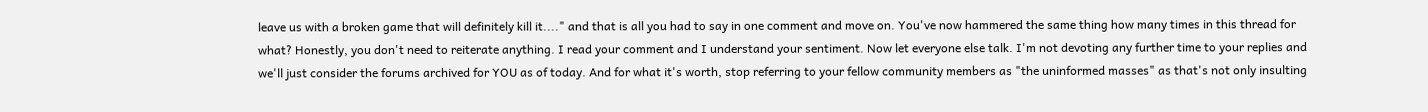leave us with a broken game that will definitely kill it...." and that is all you had to say in one comment and move on. You've now hammered the same thing how many times in this thread for what? Honestly, you don't need to reiterate anything. I read your comment and I understand your sentiment. Now let everyone else talk. I'm not devoting any further time to your replies and we'll just consider the forums archived for YOU as of today. And for what it's worth, stop referring to your fellow community members as "the uninformed masses" as that's not only insulting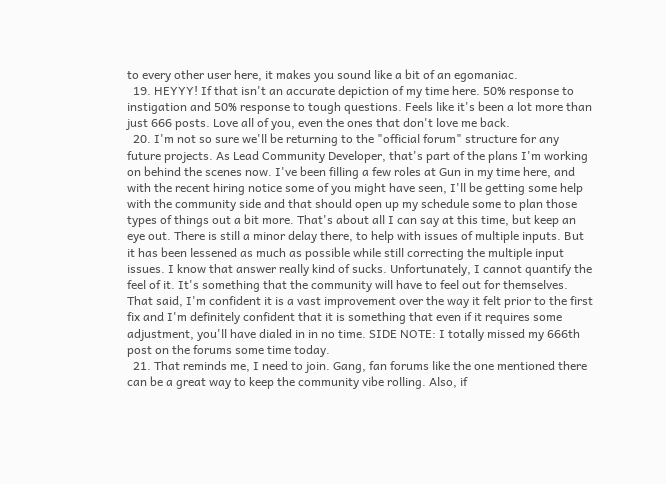to every other user here, it makes you sound like a bit of an egomaniac.
  19. HEYYY! If that isn't an accurate depiction of my time here. 50% response to instigation and 50% response to tough questions. Feels like it's been a lot more than just 666 posts. Love all of you, even the ones that don't love me back.
  20. I'm not so sure we'll be returning to the "official forum" structure for any future projects. As Lead Community Developer, that's part of the plans I'm working on behind the scenes now. I've been filling a few roles at Gun in my time here, and with the recent hiring notice some of you might have seen, I'll be getting some help with the community side and that should open up my schedule some to plan those types of things out a bit more. That's about all I can say at this time, but keep an eye out. There is still a minor delay there, to help with issues of multiple inputs. But it has been lessened as much as possible while still correcting the multiple input issues. I know that answer really kind of sucks. Unfortunately, I cannot quantify the feel of it. It's something that the community will have to feel out for themselves. That said, I'm confident it is a vast improvement over the way it felt prior to the first fix and I'm definitely confident that it is something that even if it requires some adjustment, you'll have dialed in in no time. SIDE NOTE: I totally missed my 666th post on the forums some time today.
  21. That reminds me, I need to join. Gang, fan forums like the one mentioned there can be a great way to keep the community vibe rolling. Also, if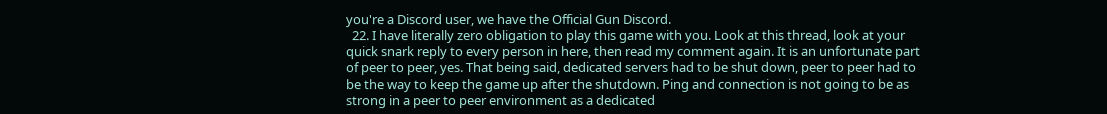you're a Discord user, we have the Official Gun Discord.
  22. I have literally zero obligation to play this game with you. Look at this thread, look at your quick snark reply to every person in here, then read my comment again. It is an unfortunate part of peer to peer, yes. That being said, dedicated servers had to be shut down, peer to peer had to be the way to keep the game up after the shutdown. Ping and connection is not going to be as strong in a peer to peer environment as a dedicated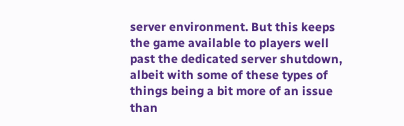server environment. But this keeps the game available to players well past the dedicated server shutdown, albeit with some of these types of things being a bit more of an issue than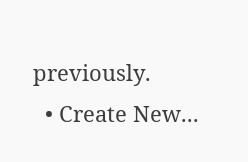previously.
  • Create New...